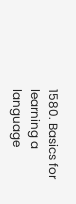1580. Basics for learning a language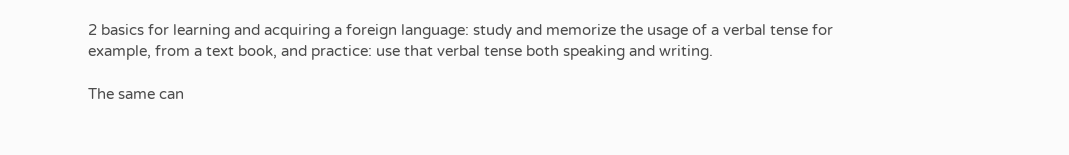2 basics for learning and acquiring a foreign language: study and memorize the usage of a verbal tense for example, from a text book, and practice: use that verbal tense both speaking and writing.

The same can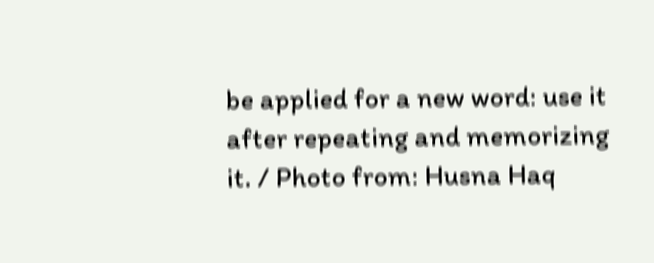be applied for a new word: use it after repeating and memorizing it. / Photo from: Husna Haq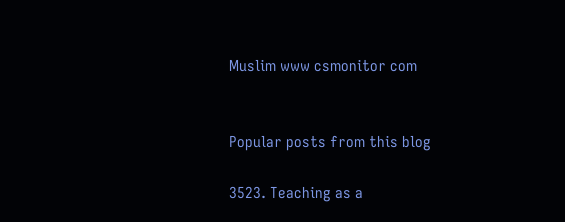Muslim www csmonitor com


Popular posts from this blog

3523. Teaching as a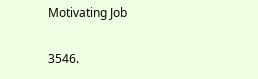Motivating Job

3546.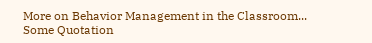More on Behavior Management in the Classroom... Some Quotation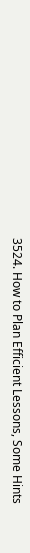3524. How to Plan Efficient Lessons, Some Hints